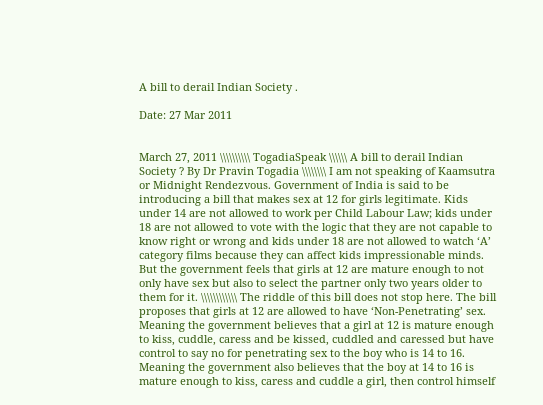A bill to derail Indian Society .

Date: 27 Mar 2011


March 27, 2011 \\\\\\\\\\ TogadiaSpeak \\\\\\ A bill to derail Indian Society ? By Dr Pravin Togadia \\\\\\\\ I am not speaking of Kaamsutra or Midnight Rendezvous. Government of India is said to be introducing a bill that makes sex at 12 for girls legitimate. Kids under 14 are not allowed to work per Child Labour Law; kids under 18 are not allowed to vote with the logic that they are not capable to know right or wrong and kids under 18 are not allowed to watch ‘A’ category films because they can affect kids impressionable minds. But the government feels that girls at 12 are mature enough to not only have sex but also to select the partner only two years older to them for it. \\\\\\\\\\\\ The riddle of this bill does not stop here. The bill proposes that girls at 12 are allowed to have ‘Non-Penetrating’ sex. Meaning the government believes that a girl at 12 is mature enough to kiss, cuddle, caress and be kissed, cuddled and caressed but have control to say no for penetrating sex to the boy who is 14 to 16. Meaning the government also believes that the boy at 14 to 16 is mature enough to kiss, caress and cuddle a girl, then control himself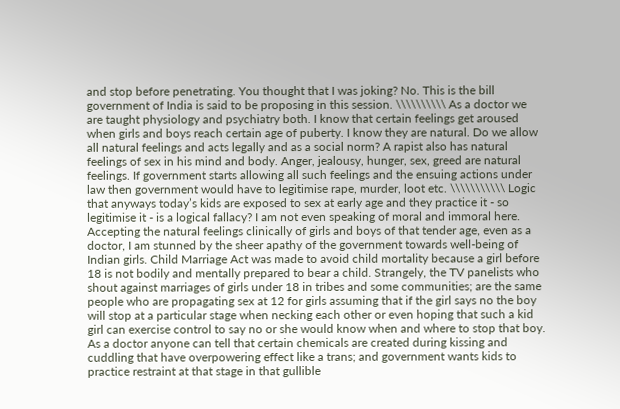and stop before penetrating. You thought that I was joking? No. This is the bill government of India is said to be proposing in this session. \\\\\\\\\\ As a doctor we are taught physiology and psychiatry both. I know that certain feelings get aroused when girls and boys reach certain age of puberty. I know they are natural. Do we allow all natural feelings and acts legally and as a social norm? A rapist also has natural feelings of sex in his mind and body. Anger, jealousy, hunger, sex, greed are natural feelings. If government starts allowing all such feelings and the ensuing actions under law then government would have to legitimise rape, murder, loot etc. \\\\\\\\\\\ Logic that anyways today’s kids are exposed to sex at early age and they practice it - so legitimise it - is a logical fallacy? I am not even speaking of moral and immoral here. Accepting the natural feelings clinically of girls and boys of that tender age, even as a doctor, I am stunned by the sheer apathy of the government towards well-being of Indian girls. Child Marriage Act was made to avoid child mortality because a girl before 18 is not bodily and mentally prepared to bear a child. Strangely, the TV panelists who shout against marriages of girls under 18 in tribes and some communities; are the same people who are propagating sex at 12 for girls assuming that if the girl says no the boy will stop at a particular stage when necking each other or even hoping that such a kid girl can exercise control to say no or she would know when and where to stop that boy. As a doctor anyone can tell that certain chemicals are created during kissing and cuddling that have overpowering effect like a trans; and government wants kids to practice restraint at that stage in that gullible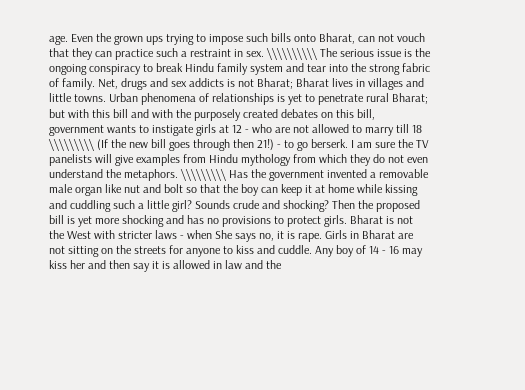age. Even the grown ups trying to impose such bills onto Bharat, can not vouch that they can practice such a restraint in sex. \\\\\\\\\\ The serious issue is the ongoing conspiracy to break Hindu family system and tear into the strong fabric of family. Net, drugs and sex addicts is not Bharat; Bharat lives in villages and little towns. Urban phenomena of relationships is yet to penetrate rural Bharat; but with this bill and with the purposely created debates on this bill, government wants to instigate girls at 12 - who are not allowed to marry till 18 \\\\\\\\\ (If the new bill goes through then 21!) - to go berserk. I am sure the TV panelists will give examples from Hindu mythology from which they do not even understand the metaphors. \\\\\\\\\ Has the government invented a removable male organ like nut and bolt so that the boy can keep it at home while kissing and cuddling such a little girl? Sounds crude and shocking? Then the proposed bill is yet more shocking and has no provisions to protect girls. Bharat is not the West with stricter laws - when She says no, it is rape. Girls in Bharat are not sitting on the streets for anyone to kiss and cuddle. Any boy of 14 - 16 may kiss her and then say it is allowed in law and the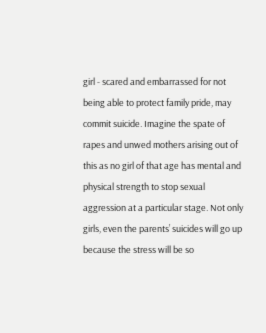girl - scared and embarrassed for not being able to protect family pride, may commit suicide. Imagine the spate of rapes and unwed mothers arising out of this as no girl of that age has mental and physical strength to stop sexual aggression at a particular stage. Not only girls, even the parents’ suicides will go up because the stress will be so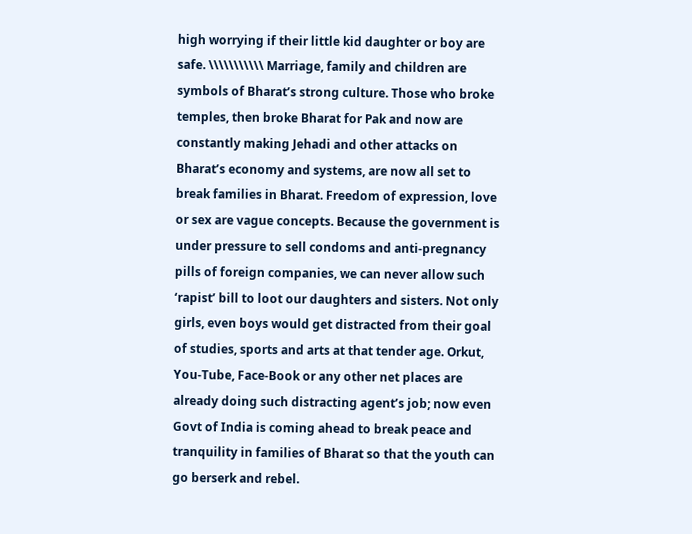high worrying if their little kid daughter or boy are safe. \\\\\\\\\\\ Marriage, family and children are symbols of Bharat’s strong culture. Those who broke temples, then broke Bharat for Pak and now are constantly making Jehadi and other attacks on Bharat’s economy and systems, are now all set to break families in Bharat. Freedom of expression, love or sex are vague concepts. Because the government is under pressure to sell condoms and anti-pregnancy pills of foreign companies, we can never allow such ‘rapist’ bill to loot our daughters and sisters. Not only girls, even boys would get distracted from their goal of studies, sports and arts at that tender age. Orkut, You-Tube, Face-Book or any other net places are already doing such distracting agent’s job; now even Govt of India is coming ahead to break peace and tranquility in families of Bharat so that the youth can go berserk and rebel.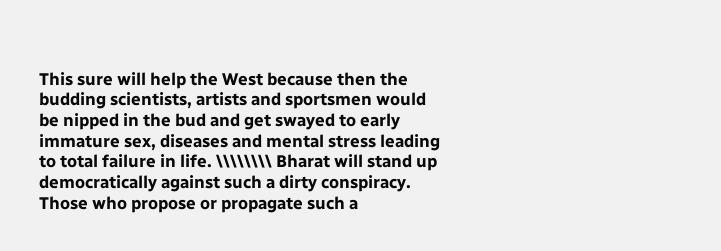This sure will help the West because then the budding scientists, artists and sportsmen would be nipped in the bud and get swayed to early immature sex, diseases and mental stress leading to total failure in life. \\\\\\\\ Bharat will stand up democratically against such a dirty conspiracy. Those who propose or propagate such a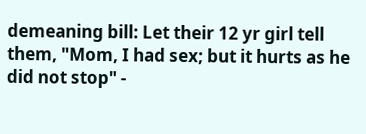demeaning bill: Let their 12 yr girl tell them, "Mom, I had sex; but it hurts as he did not stop" -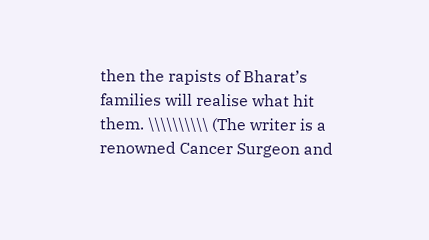then the rapists of Bharat’s families will realise what hit them. \\\\\\\\\\ (The writer is a renowned Cancer Surgeon and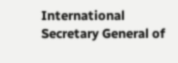International Secretary General of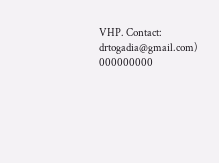VHP. Contact: drtogadia@gmail.com) 000000000